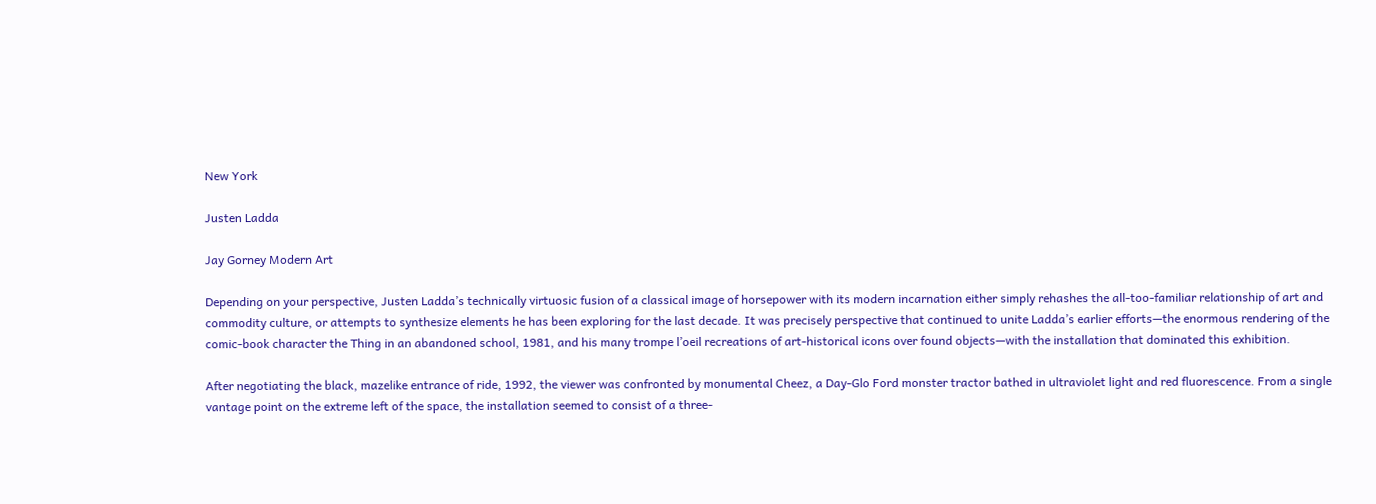New York

Justen Ladda

Jay Gorney Modern Art

Depending on your perspective, Justen Ladda’s technically virtuosic fusion of a classical image of horsepower with its modern incarnation either simply rehashes the all-too-familiar relationship of art and commodity culture, or attempts to synthesize elements he has been exploring for the last decade. It was precisely perspective that continued to unite Ladda’s earlier efforts—the enormous rendering of the comic-book character the Thing in an abandoned school, 1981, and his many trompe l’oeil recreations of art-historical icons over found objects—with the installation that dominated this exhibition.

After negotiating the black, mazelike entrance of ride, 1992, the viewer was confronted by monumental Cheez, a Day-Glo Ford monster tractor bathed in ultraviolet light and red fluorescence. From a single vantage point on the extreme left of the space, the installation seemed to consist of a three-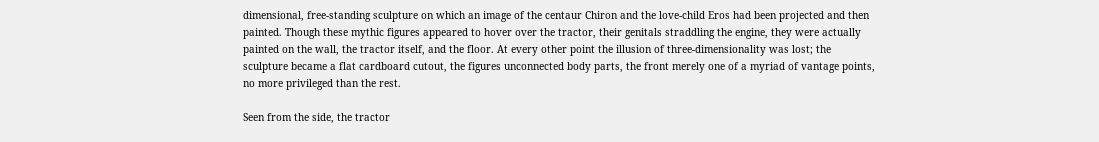dimensional, free-standing sculpture on which an image of the centaur Chiron and the love-child Eros had been projected and then painted. Though these mythic figures appeared to hover over the tractor, their genitals straddling the engine, they were actually painted on the wall, the tractor itself, and the floor. At every other point the illusion of three-dimensionality was lost; the sculpture became a flat cardboard cutout, the figures unconnected body parts, the front merely one of a myriad of vantage points, no more privileged than the rest.

Seen from the side, the tractor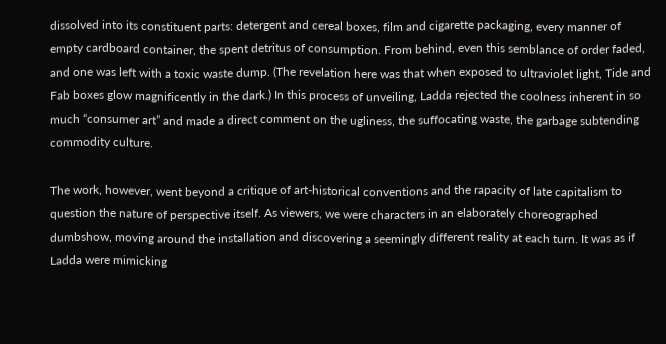dissolved into its constituent parts: detergent and cereal boxes, film and cigarette packaging, every manner of empty cardboard container, the spent detritus of consumption. From behind, even this semblance of order faded, and one was left with a toxic waste dump. (The revelation here was that when exposed to ultraviolet light, Tide and Fab boxes glow magnificently in the dark.) In this process of unveiling, Ladda rejected the coolness inherent in so much “consumer art” and made a direct comment on the ugliness, the suffocating waste, the garbage subtending commodity culture.

The work, however, went beyond a critique of art-historical conventions and the rapacity of late capitalism to question the nature of perspective itself. As viewers, we were characters in an elaborately choreographed dumbshow, moving around the installation and discovering a seemingly different reality at each turn. It was as if Ladda were mimicking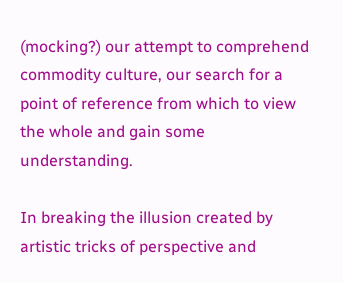(mocking?) our attempt to comprehend commodity culture, our search for a point of reference from which to view the whole and gain some understanding.

In breaking the illusion created by artistic tricks of perspective and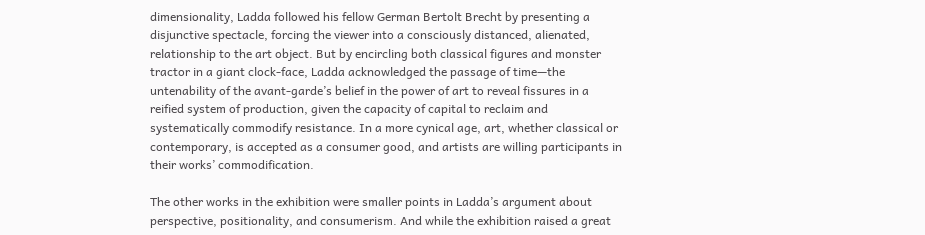dimensionality, Ladda followed his fellow German Bertolt Brecht by presenting a disjunctive spectacle, forcing the viewer into a consciously distanced, alienated, relationship to the art object. But by encircling both classical figures and monster tractor in a giant clock-face, Ladda acknowledged the passage of time—the untenability of the avant-garde’s belief in the power of art to reveal fissures in a reified system of production, given the capacity of capital to reclaim and systematically commodify resistance. In a more cynical age, art, whether classical or contemporary, is accepted as a consumer good, and artists are willing participants in their works’ commodification.

The other works in the exhibition were smaller points in Ladda’s argument about perspective, positionality, and consumerism. And while the exhibition raised a great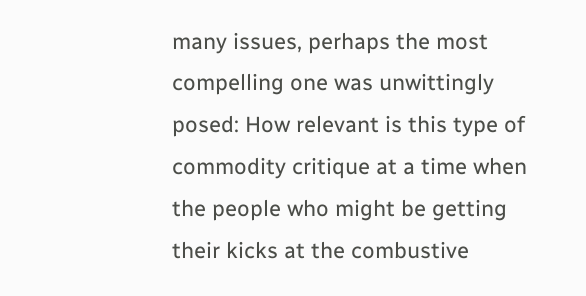many issues, perhaps the most compelling one was unwittingly posed: How relevant is this type of commodity critique at a time when the people who might be getting their kicks at the combustive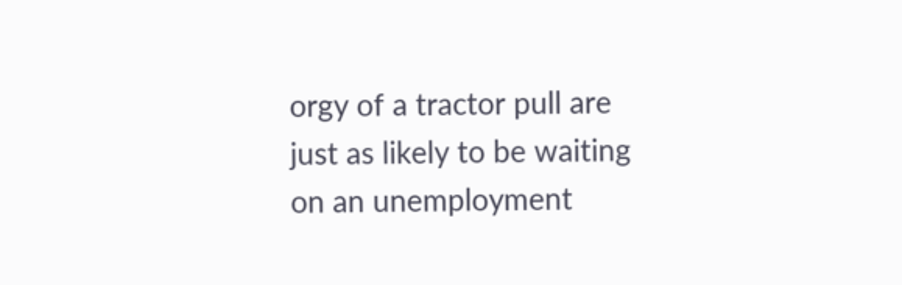orgy of a tractor pull are just as likely to be waiting on an unemployment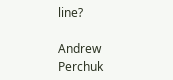line?

Andrew Perchuk